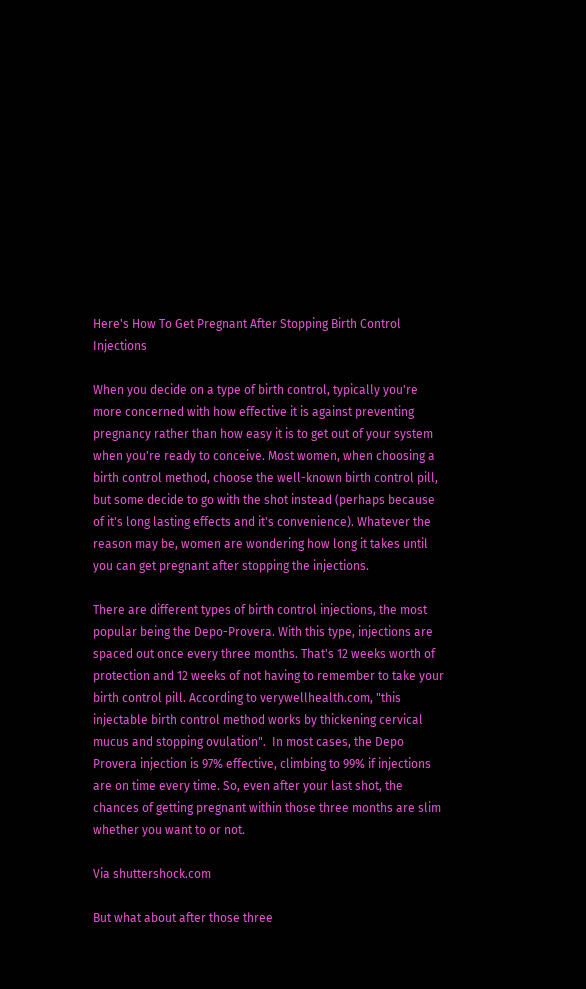Here's How To Get Pregnant After Stopping Birth Control Injections

When you decide on a type of birth control, typically you're more concerned with how effective it is against preventing pregnancy rather than how easy it is to get out of your system when you're ready to conceive. Most women, when choosing a birth control method, choose the well-known birth control pill, but some decide to go with the shot instead (perhaps because of it's long lasting effects and it's convenience). Whatever the reason may be, women are wondering how long it takes until you can get pregnant after stopping the injections.

There are different types of birth control injections, the most popular being the Depo-Provera. With this type, injections are spaced out once every three months. That's 12 weeks worth of protection and 12 weeks of not having to remember to take your birth control pill. According to verywellhealth.com, "this injectable birth control method works by thickening cervical mucus and stopping ovulation".  In most cases, the Depo Provera injection is 97% effective, climbing to 99% if injections are on time every time. So, even after your last shot, the chances of getting pregnant within those three months are slim whether you want to or not.

Via shuttershock.com

But what about after those three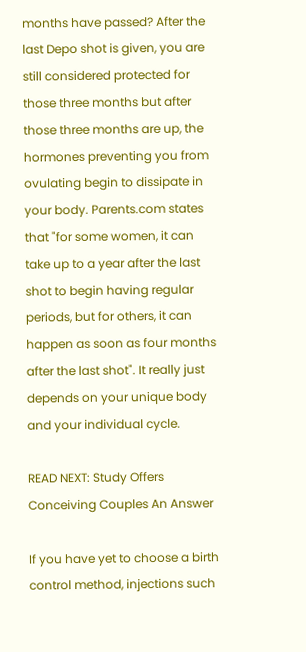months have passed? After the last Depo shot is given, you are still considered protected for those three months but after those three months are up, the hormones preventing you from ovulating begin to dissipate in your body. Parents.com states that "for some women, it can take up to a year after the last shot to begin having regular periods, but for others, it can happen as soon as four months after the last shot". It really just depends on your unique body and your individual cycle.

READ NEXT: Study Offers Conceiving Couples An Answer

If you have yet to choose a birth control method, injections such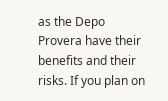as the Depo Provera have their benefits and their risks. If you plan on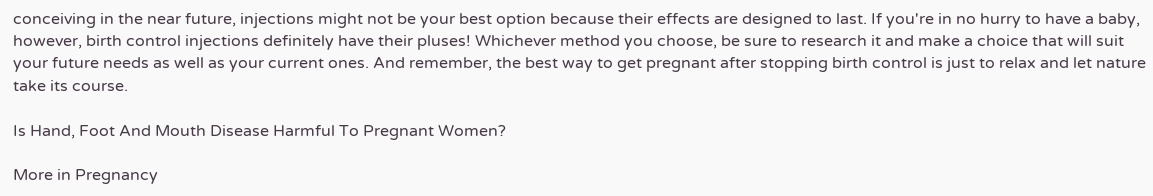conceiving in the near future, injections might not be your best option because their effects are designed to last. If you're in no hurry to have a baby, however, birth control injections definitely have their pluses! Whichever method you choose, be sure to research it and make a choice that will suit your future needs as well as your current ones. And remember, the best way to get pregnant after stopping birth control is just to relax and let nature take its course.

Is Hand, Foot And Mouth Disease Harmful To Pregnant Women?

More in Pregnancy